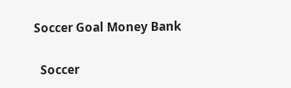Soccer Goal Money Bank

  Soccer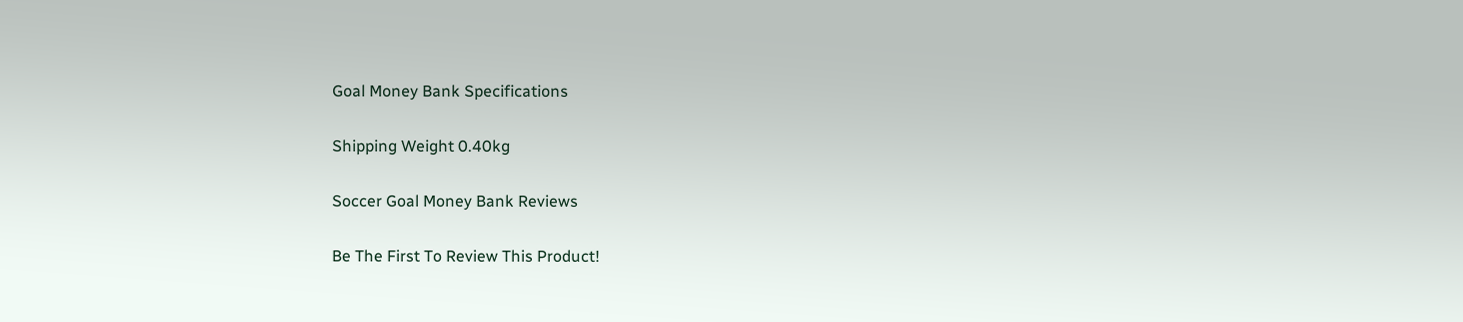Goal Money Bank Specifications

Shipping Weight 0.40kg

Soccer Goal Money Bank Reviews

Be The First To Review This Product!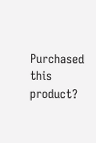Purchased this product?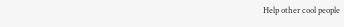Help other cool people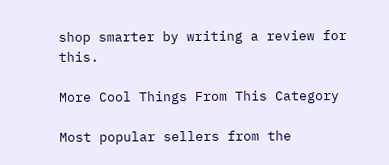shop smarter by writing a review for this.

More Cool Things From This Category

Most popular sellers from the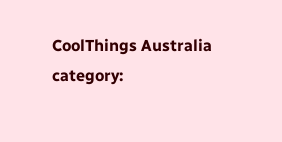CoolThings Australia category: